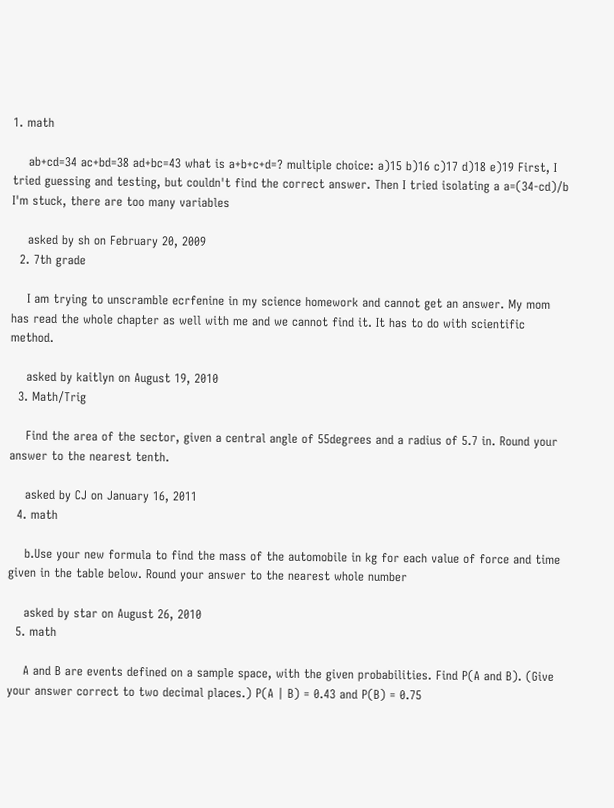1. math

    ab+cd=34 ac+bd=38 ad+bc=43 what is a+b+c+d=? multiple choice: a)15 b)16 c)17 d)18 e)19 First, I tried guessing and testing, but couldn't find the correct answer. Then I tried isolating a a=(34-cd)/b I'm stuck, there are too many variables

    asked by sh on February 20, 2009
  2. 7th grade

    I am trying to unscramble ecrfenine in my science homework and cannot get an answer. My mom has read the whole chapter as well with me and we cannot find it. It has to do with scientific method.

    asked by kaitlyn on August 19, 2010
  3. Math/Trig

    Find the area of the sector, given a central angle of 55degrees and a radius of 5.7 in. Round your answer to the nearest tenth.

    asked by CJ on January 16, 2011
  4. math

    b.Use your new formula to find the mass of the automobile in kg for each value of force and time given in the table below. Round your answer to the nearest whole number

    asked by star on August 26, 2010
  5. math

    A and B are events defined on a sample space, with the given probabilities. Find P(A and B). (Give your answer correct to two decimal places.) P(A | B) = 0.43 and P(B) = 0.75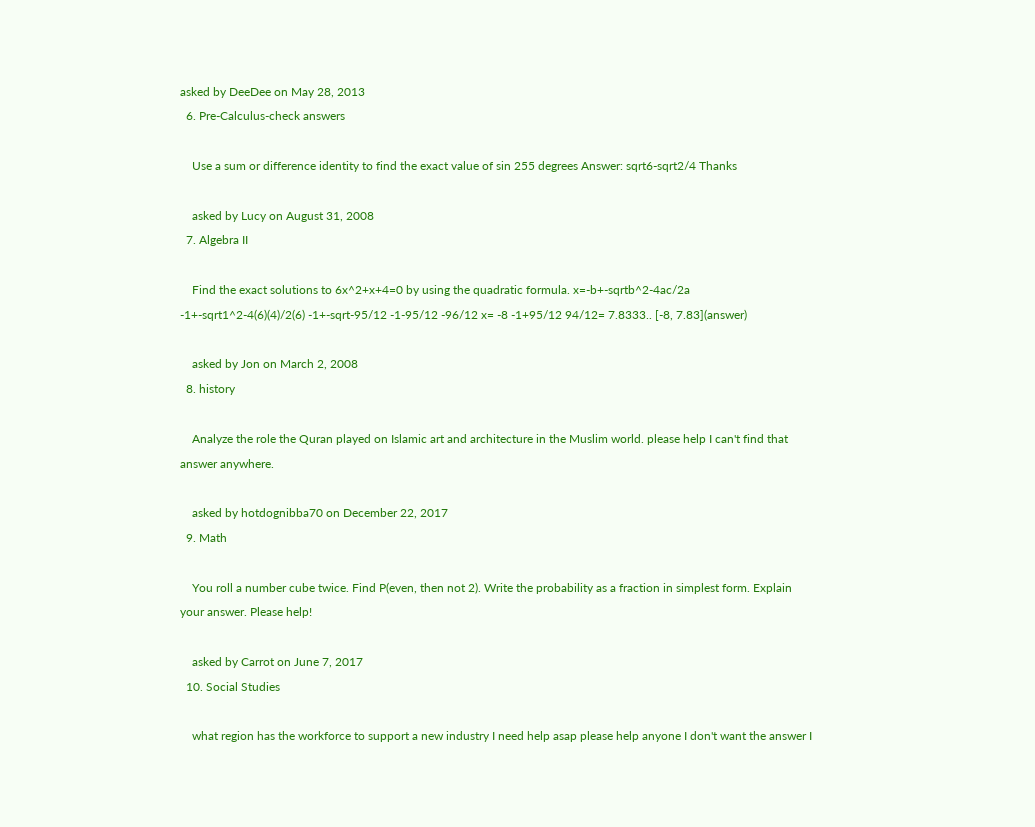asked by DeeDee on May 28, 2013
  6. Pre-Calculus-check answers

    Use a sum or difference identity to find the exact value of sin 255 degrees Answer: sqrt6-sqrt2/4 Thanks

    asked by Lucy on August 31, 2008
  7. Algebra II

    Find the exact solutions to 6x^2+x+4=0 by using the quadratic formula. x=-b+-sqrtb^2-4ac/2a -1+-sqrt1^2-4(6)(4)/2(6) -1+-sqrt-95/12 -1-95/12 -96/12 x= -8 -1+95/12 94/12= 7.8333.. [-8, 7.83](answer)

    asked by Jon on March 2, 2008
  8. history

    Analyze the role the Quran played on Islamic art and architecture in the Muslim world. please help I can't find that answer anywhere.

    asked by hotdognibba70 on December 22, 2017
  9. Math

    You roll a number cube twice. Find P(even, then not 2). Write the probability as a fraction in simplest form. Explain your answer. Please help!

    asked by Carrot on June 7, 2017
  10. Social Studies

    what region has the workforce to support a new industry I need help asap please help anyone I don't want the answer I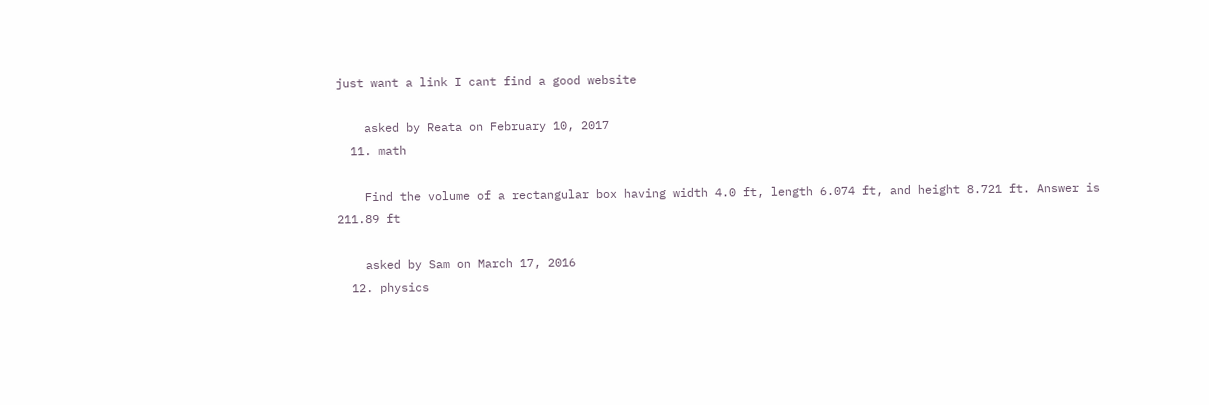just want a link I cant find a good website

    asked by Reata on February 10, 2017
  11. math

    Find the volume of a rectangular box having width 4.0 ft, length 6.074 ft, and height 8.721 ft. Answer is 211.89 ft

    asked by Sam on March 17, 2016
  12. physics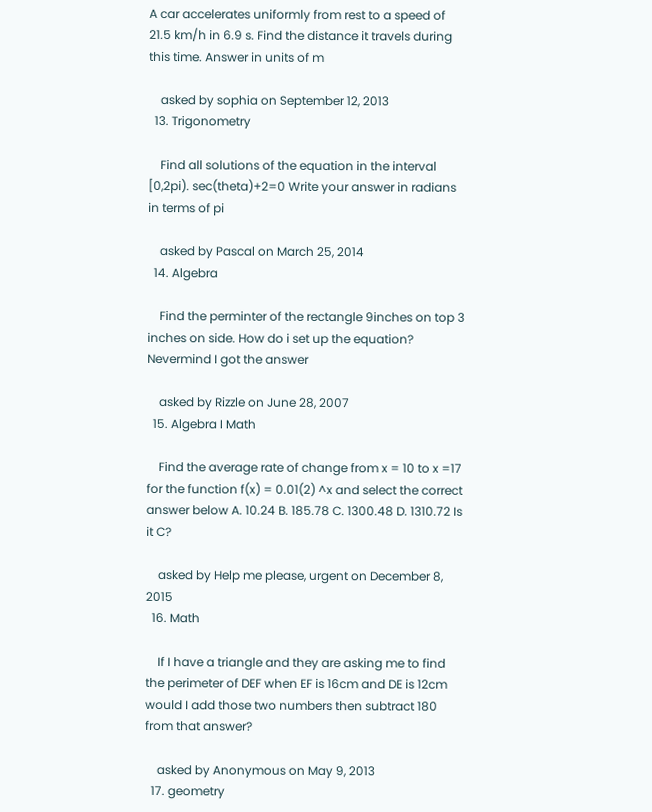A car accelerates uniformly from rest to a speed of 21.5 km/h in 6.9 s. Find the distance it travels during this time. Answer in units of m

    asked by sophia on September 12, 2013
  13. Trigonometry

    Find all solutions of the equation in the interval [0,2pi). sec(theta)+2=0 Write your answer in radians in terms of pi

    asked by Pascal on March 25, 2014
  14. Algebra

    Find the perminter of the rectangle 9inches on top 3 inches on side. How do i set up the equation? Nevermind I got the answer

    asked by Rizzle on June 28, 2007
  15. Algebra I Math

    Find the average rate of change from x = 10 to x =17 for the function f(x) = 0.01(2) ^x and select the correct answer below A. 10.24 B. 185.78 C. 1300.48 D. 1310.72 Is it C?

    asked by Help me please, urgent on December 8, 2015
  16. Math

    If I have a triangle and they are asking me to find the perimeter of DEF when EF is 16cm and DE is 12cm would I add those two numbers then subtract 180 from that answer?

    asked by Anonymous on May 9, 2013
  17. geometry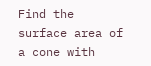Find the surface area of a cone with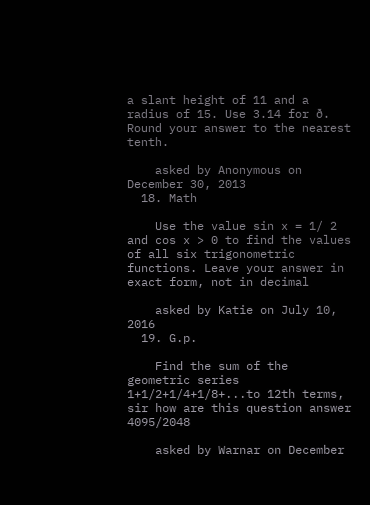a slant height of 11 and a radius of 15. Use 3.14 for ð. Round your answer to the nearest tenth.

    asked by Anonymous on December 30, 2013
  18. Math

    Use the value sin x = 1/ 2 and cos x > 0 to find the values of all six trigonometric functions. Leave your answer in exact form, not in decimal

    asked by Katie on July 10, 2016
  19. G.p.

    Find the sum of the geometric series 1+1/2+1/4+1/8+...to 12th terms, sir how are this question answer 4095/2048

    asked by Warnar on December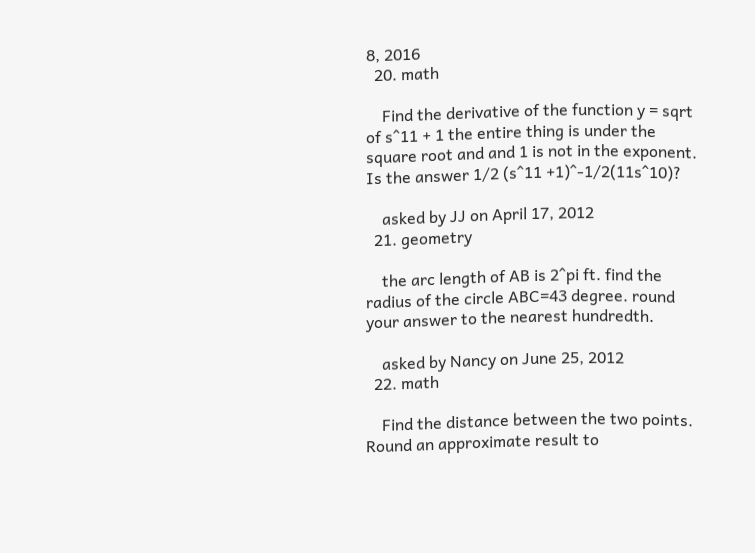8, 2016
  20. math

    Find the derivative of the function y = sqrt of s^11 + 1 the entire thing is under the square root and and 1 is not in the exponent. Is the answer 1/2 (s^11 +1)^-1/2(11s^10)?

    asked by JJ on April 17, 2012
  21. geometry

    the arc length of AB is 2^pi ft. find the radius of the circle ABC=43 degree. round your answer to the nearest hundredth.

    asked by Nancy on June 25, 2012
  22. math

    Find the distance between the two points. Round an approximate result to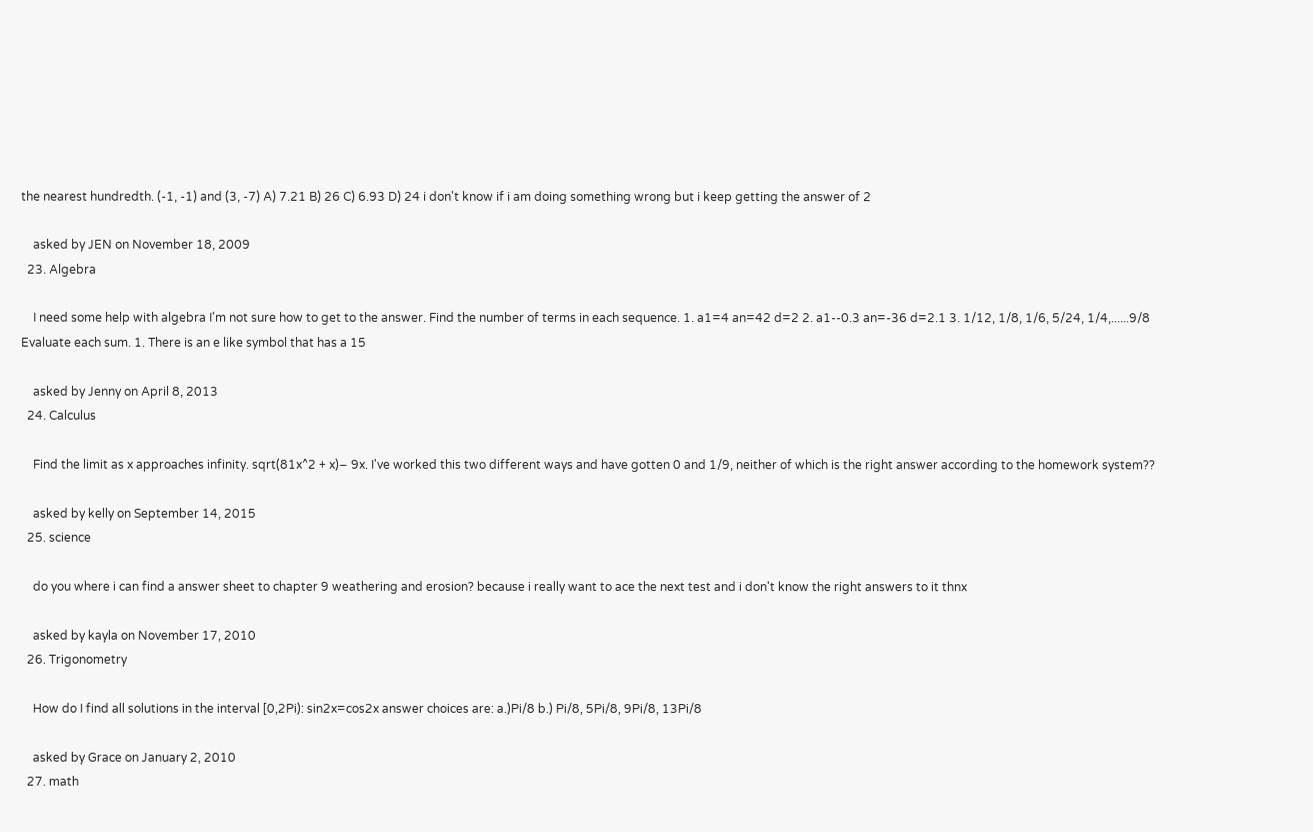the nearest hundredth. (-1, -1) and (3, -7) A) 7.21 B) 26 C) 6.93 D) 24 i don't know if i am doing something wrong but i keep getting the answer of 2

    asked by JEN on November 18, 2009
  23. Algebra

    I need some help with algebra I'm not sure how to get to the answer. Find the number of terms in each sequence. 1. a1=4 an=42 d=2 2. a1--0.3 an=-36 d=2.1 3. 1/12, 1/8, 1/6, 5/24, 1/4,......9/8 Evaluate each sum. 1. There is an e like symbol that has a 15

    asked by Jenny on April 8, 2013
  24. Calculus

    Find the limit as x approaches infinity. sqrt(81x^2 + x)− 9x. I've worked this two different ways and have gotten 0 and 1/9, neither of which is the right answer according to the homework system??

    asked by kelly on September 14, 2015
  25. science

    do you where i can find a answer sheet to chapter 9 weathering and erosion? because i really want to ace the next test and i don't know the right answers to it thnx

    asked by kayla on November 17, 2010
  26. Trigonometry

    How do I find all solutions in the interval [0,2Pi): sin2x=cos2x answer choices are: a.)Pi/8 b.) Pi/8, 5Pi/8, 9Pi/8, 13Pi/8

    asked by Grace on January 2, 2010
  27. math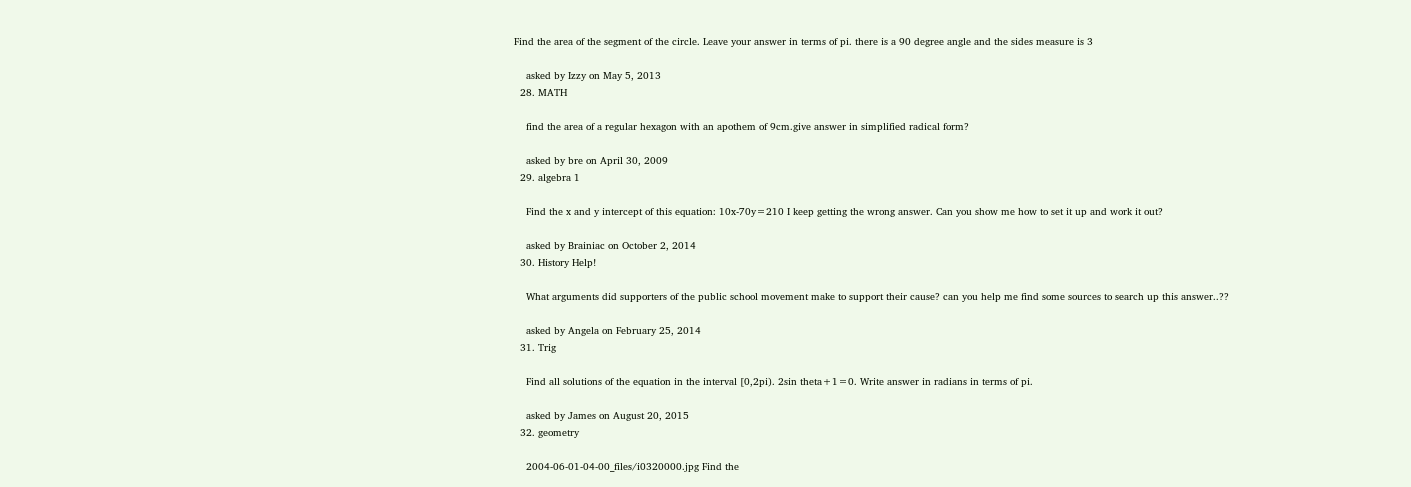Find the area of the segment of the circle. Leave your answer in terms of pi. there is a 90 degree angle and the sides measure is 3

    asked by Izzy on May 5, 2013
  28. MATH

    find the area of a regular hexagon with an apothem of 9cm.give answer in simplified radical form?

    asked by bre on April 30, 2009
  29. algebra 1

    Find the x and y intercept of this equation: 10x-70y=210 I keep getting the wrong answer. Can you show me how to set it up and work it out?

    asked by Brainiac on October 2, 2014
  30. History Help!

    What arguments did supporters of the public school movement make to support their cause? can you help me find some sources to search up this answer..??

    asked by Angela on February 25, 2014
  31. Trig

    Find all solutions of the equation in the interval [0,2pi). 2sin theta+1=0. Write answer in radians in terms of pi.

    asked by James on August 20, 2015
  32. geometry

    2004-06-01-04-00_files/i0320000.jpg Find the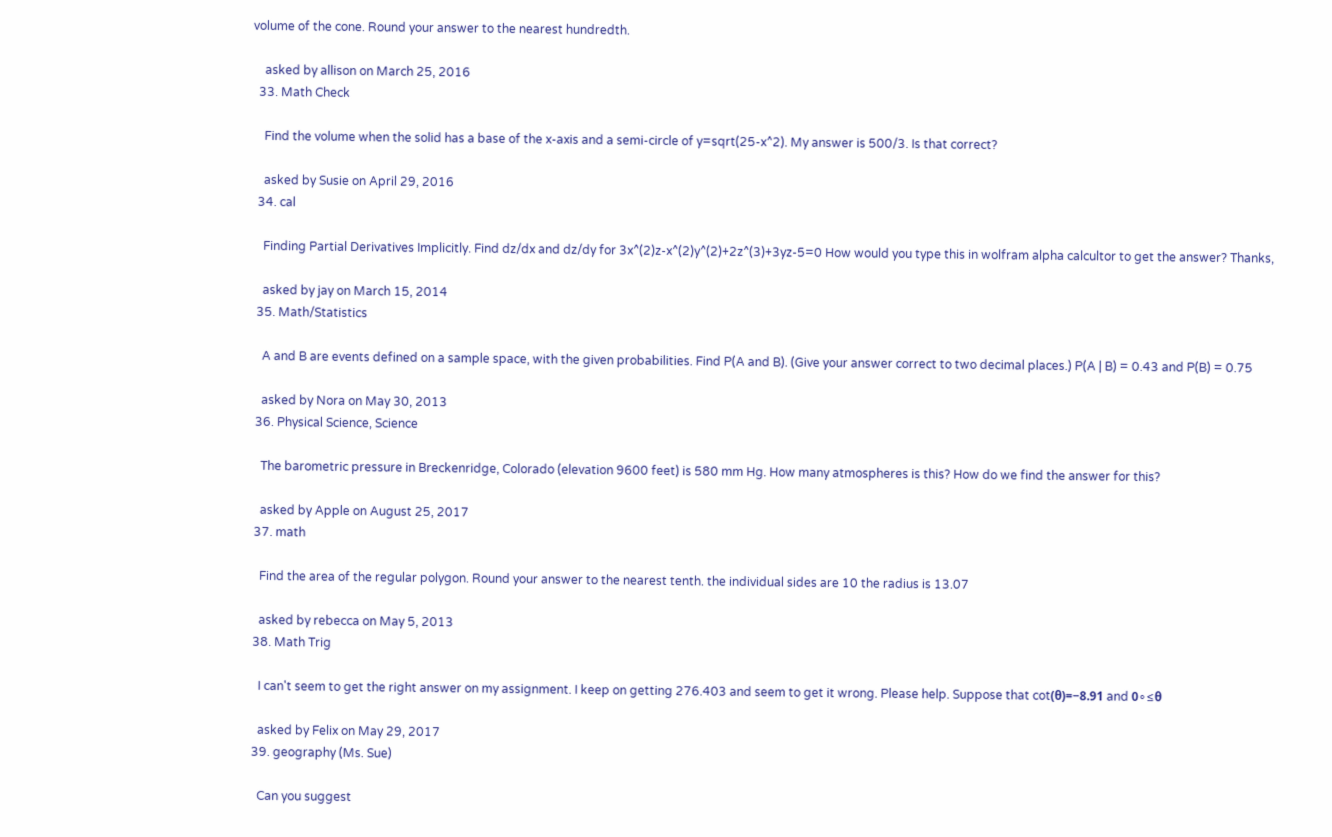volume of the cone. Round your answer to the nearest hundredth.

    asked by allison on March 25, 2016
  33. Math Check

    Find the volume when the solid has a base of the x-axis and a semi-circle of y=sqrt(25-x^2). My answer is 500/3. Is that correct?

    asked by Susie on April 29, 2016
  34. cal

    Finding Partial Derivatives Implicitly. Find dz/dx and dz/dy for 3x^(2)z-x^(2)y^(2)+2z^(3)+3yz-5=0 How would you type this in wolfram alpha calcultor to get the answer? Thanks,

    asked by jay on March 15, 2014
  35. Math/Statistics

    A and B are events defined on a sample space, with the given probabilities. Find P(A and B). (Give your answer correct to two decimal places.) P(A | B) = 0.43 and P(B) = 0.75

    asked by Nora on May 30, 2013
  36. Physical Science, Science

    The barometric pressure in Breckenridge, Colorado (elevation 9600 feet) is 580 mm Hg. How many atmospheres is this? How do we find the answer for this?

    asked by Apple on August 25, 2017
  37. math

    Find the area of the regular polygon. Round your answer to the nearest tenth. the individual sides are 10 the radius is 13.07

    asked by rebecca on May 5, 2013
  38. Math Trig

    I can't seem to get the right answer on my assignment. I keep on getting 276.403 and seem to get it wrong. Please help. Suppose that cot(θ)=−8.91 and 0∘≤θ

    asked by Felix on May 29, 2017
  39. geography (Ms. Sue)

    Can you suggest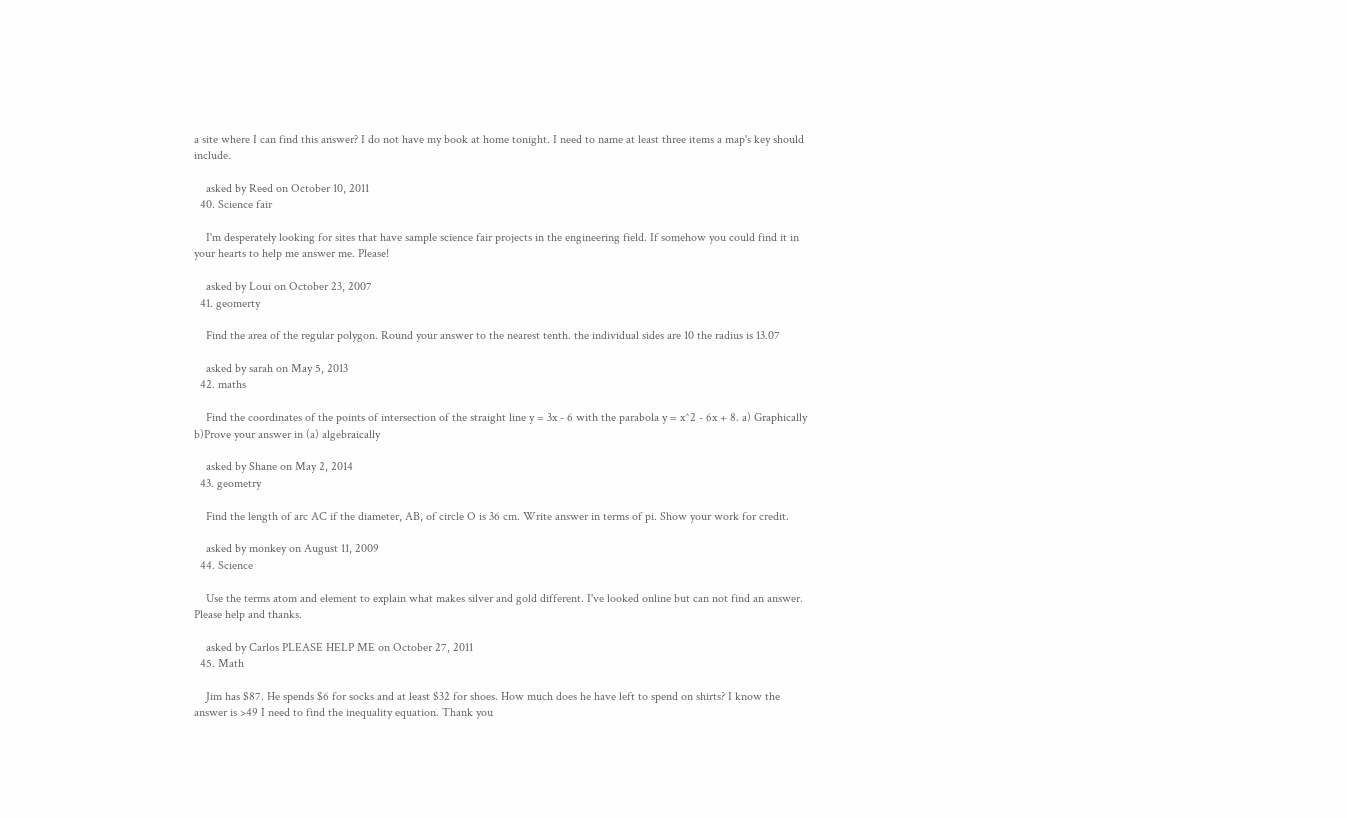a site where I can find this answer? I do not have my book at home tonight. I need to name at least three items a map's key should include.

    asked by Reed on October 10, 2011
  40. Science fair

    I'm desperately looking for sites that have sample science fair projects in the engineering field. If somehow you could find it in your hearts to help me answer me. Please!

    asked by Loui on October 23, 2007
  41. geomerty

    Find the area of the regular polygon. Round your answer to the nearest tenth. the individual sides are 10 the radius is 13.07

    asked by sarah on May 5, 2013
  42. maths

    Find the coordinates of the points of intersection of the straight line y = 3x - 6 with the parabola y = x^2 - 6x + 8. a) Graphically b)Prove your answer in (a) algebraically

    asked by Shane on May 2, 2014
  43. geometry

    Find the length of arc AC if the diameter, AB, of circle O is 36 cm. Write answer in terms of pi. Show your work for credit.

    asked by monkey on August 11, 2009
  44. Science

    Use the terms atom and element to explain what makes silver and gold different. I've looked online but can not find an answer. Please help and thanks.

    asked by Carlos PLEASE HELP ME on October 27, 2011
  45. Math

    Jim has $87. He spends $6 for socks and at least $32 for shoes. How much does he have left to spend on shirts? I know the answer is >49 I need to find the inequality equation. Thank you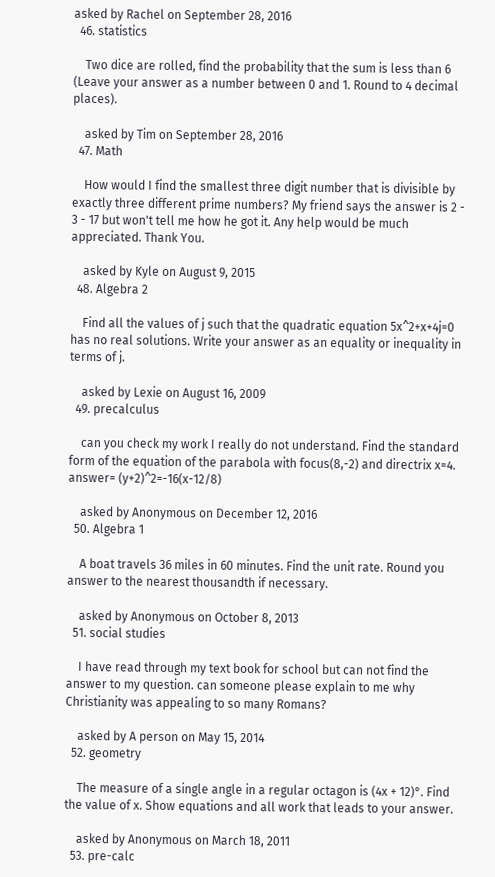asked by Rachel on September 28, 2016
  46. statistics

    Two dice are rolled, find the probability that the sum is less than 6 (Leave your answer as a number between 0 and 1. Round to 4 decimal places).

    asked by Tim on September 28, 2016
  47. Math

    How would I find the smallest three digit number that is divisible by exactly three different prime numbers? My friend says the answer is 2 - 3 - 17 but won't tell me how he got it. Any help would be much appreciated. Thank You.

    asked by Kyle on August 9, 2015
  48. Algebra 2

    Find all the values of j such that the quadratic equation 5x^2+x+4j=0 has no real solutions. Write your answer as an equality or inequality in terms of j.

    asked by Lexie on August 16, 2009
  49. precalculus

    can you check my work I really do not understand. Find the standard form of the equation of the parabola with focus(8,-2) and directrix x=4. answer= (y+2)^2=-16(x-12/8)

    asked by Anonymous on December 12, 2016
  50. Algebra 1

    A boat travels 36 miles in 60 minutes. Find the unit rate. Round you answer to the nearest thousandth if necessary.

    asked by Anonymous on October 8, 2013
  51. social studies

    I have read through my text book for school but can not find the answer to my question. can someone please explain to me why Christianity was appealing to so many Romans?

    asked by A person on May 15, 2014
  52. geometry

    The measure of a single angle in a regular octagon is (4x + 12)°. Find the value of x. Show equations and all work that leads to your answer.

    asked by Anonymous on March 18, 2011
  53. pre-calc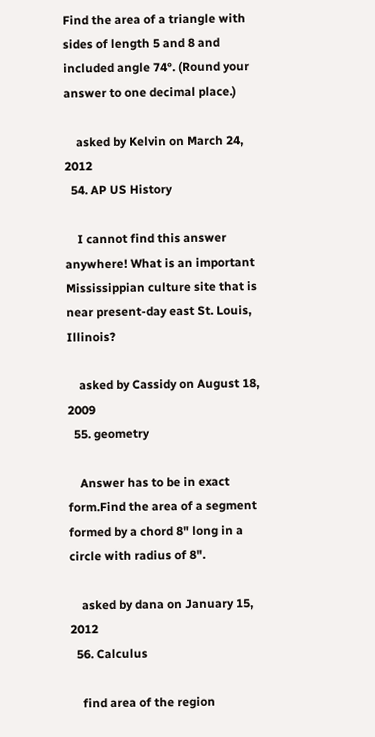Find the area of a triangle with sides of length 5 and 8 and included angle 74°. (Round your answer to one decimal place.)

    asked by Kelvin on March 24, 2012
  54. AP US History

    I cannot find this answer anywhere! What is an important Mississippian culture site that is near present-day east St. Louis, Illinois?

    asked by Cassidy on August 18, 2009
  55. geometry

    Answer has to be in exact form.Find the area of a segment formed by a chord 8" long in a circle with radius of 8".

    asked by dana on January 15, 2012
  56. Calculus

    find area of the region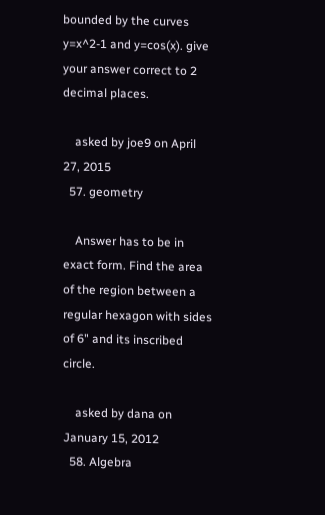bounded by the curves y=x^2-1 and y=cos(x). give your answer correct to 2 decimal places.

    asked by joe9 on April 27, 2015
  57. geometry

    Answer has to be in exact form. Find the area of the region between a regular hexagon with sides of 6" and its inscribed circle.

    asked by dana on January 15, 2012
  58. Algebra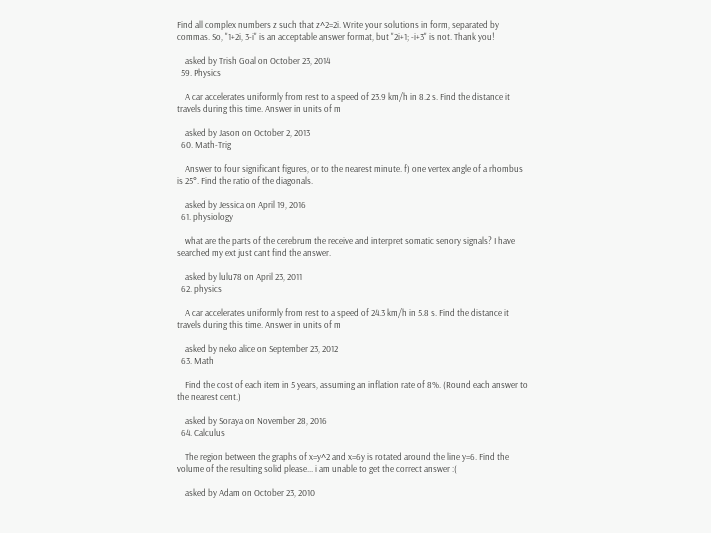Find all complex numbers z such that z^2=2i. Write your solutions in form, separated by commas. So, "1+2i, 3-i" is an acceptable answer format, but "2i+1; -i+3" is not. Thank you!

    asked by Trish Goal on October 23, 2014
  59. Physics

    A car accelerates uniformly from rest to a speed of 23.9 km/h in 8.2 s. Find the distance it travels during this time. Answer in units of m

    asked by Jason on October 2, 2013
  60. Math-Trig

    Answer to four significant figures, or to the nearest minute. f) one vertex angle of a rhombus is 25°. Find the ratio of the diagonals.

    asked by Jessica on April 19, 2016
  61. physiology

    what are the parts of the cerebrum the receive and interpret somatic senory signals? I have searched my ext just cant find the answer.

    asked by lulu78 on April 23, 2011
  62. physics

    A car accelerates uniformly from rest to a speed of 24.3 km/h in 5.8 s. Find the distance it travels during this time. Answer in units of m

    asked by neko alice on September 23, 2012
  63. Math

    Find the cost of each item in 5 years, assuming an inflation rate of 8%. (Round each answer to the nearest cent.)

    asked by Soraya on November 28, 2016
  64. Calculus

    The region between the graphs of x=y^2 and x=6y is rotated around the line y=6. Find the volume of the resulting solid please... i am unable to get the correct answer :(

    asked by Adam on October 23, 2010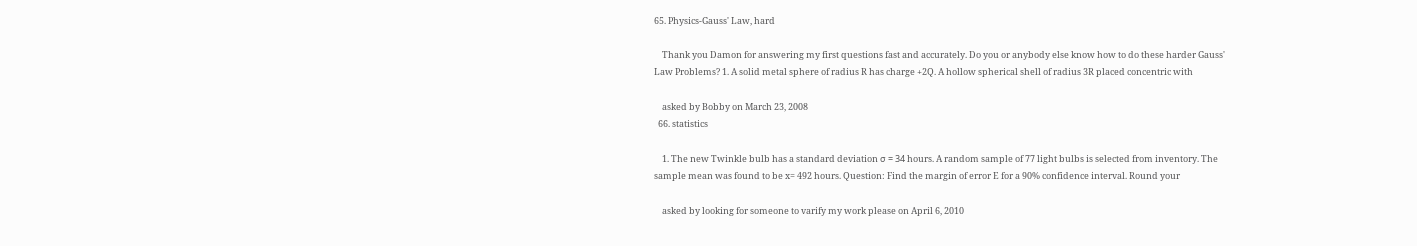65. Physics-Gauss' Law, hard

    Thank you Damon for answering my first questions fast and accurately. Do you or anybody else know how to do these harder Gauss' Law Problems? 1. A solid metal sphere of radius R has charge +2Q. A hollow spherical shell of radius 3R placed concentric with

    asked by Bobby on March 23, 2008
  66. statistics

    1. The new Twinkle bulb has a standard deviation σ = 34 hours. A random sample of 77 light bulbs is selected from inventory. The sample mean was found to be x= 492 hours. Question: Find the margin of error E for a 90% confidence interval. Round your

    asked by looking for someone to varify my work please on April 6, 2010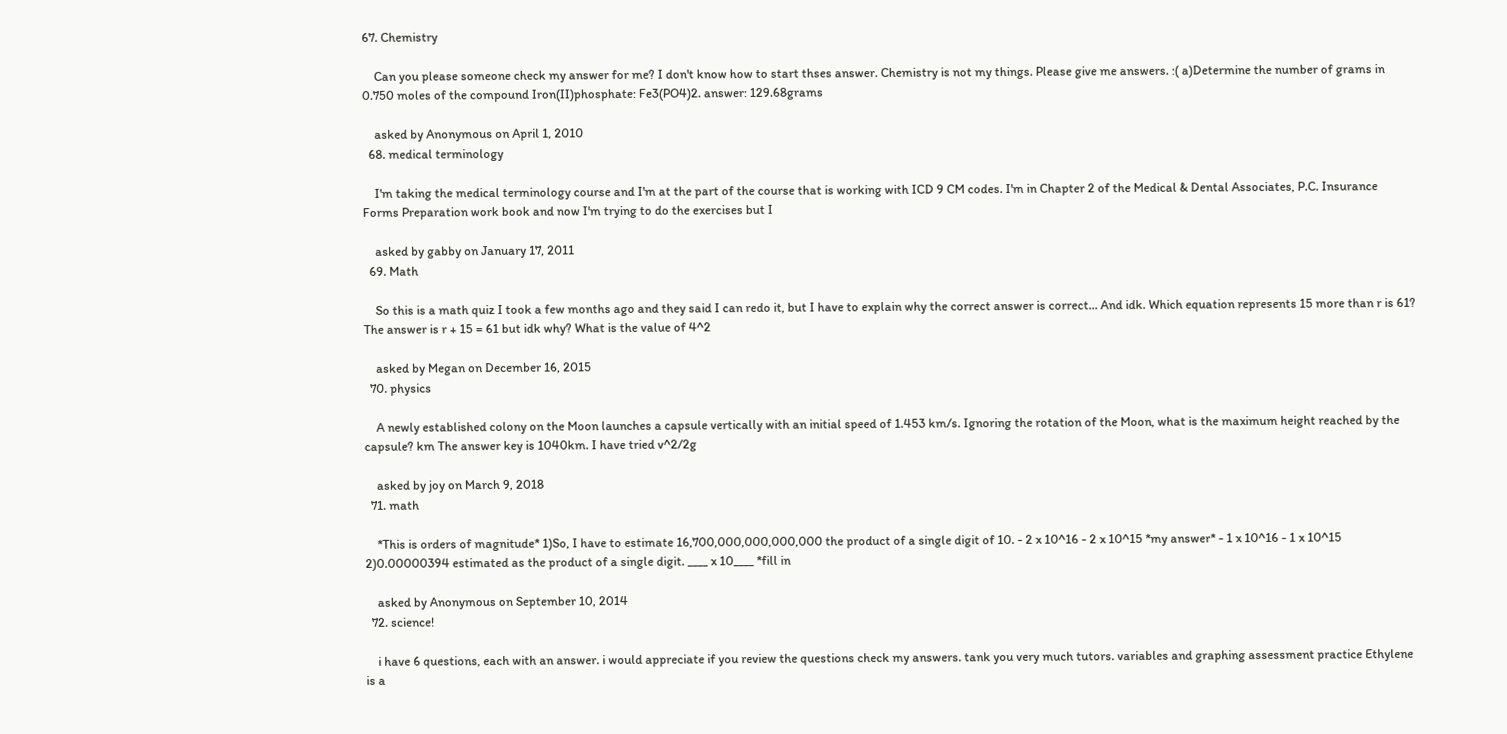67. Chemistry

    Can you please someone check my answer for me? I don't know how to start thses answer. Chemistry is not my things. Please give me answers. :( a)Determine the number of grams in 0.750 moles of the compound Iron(II)phosphate: Fe3(PO4)2. answer: 129.68grams

    asked by Anonymous on April 1, 2010
  68. medical terminology

    I'm taking the medical terminology course and I'm at the part of the course that is working with ICD 9 CM codes. I'm in Chapter 2 of the Medical & Dental Associates, P.C. Insurance Forms Preparation work book and now I'm trying to do the exercises but I

    asked by gabby on January 17, 2011
  69. Math

    So this is a math quiz I took a few months ago and they said I can redo it, but I have to explain why the correct answer is correct... And idk. Which equation represents 15 more than r is 61? The answer is r + 15 = 61 but idk why? What is the value of 4^2

    asked by Megan on December 16, 2015
  70. physics

    A newly established colony on the Moon launches a capsule vertically with an initial speed of 1.453 km/s. Ignoring the rotation of the Moon, what is the maximum height reached by the capsule? km The answer key is 1040km. I have tried v^2/2g

    asked by joy on March 9, 2018
  71. math

    *This is orders of magnitude* 1)So, I have to estimate 16,700,000,000,000,000 the product of a single digit of 10. - 2 x 10^16 - 2 x 10^15 *my answer* - 1 x 10^16 - 1 x 10^15 2)0.00000394 estimated as the product of a single digit. ____ x 10____ *fill in

    asked by Anonymous on September 10, 2014
  72. science!

    i have 6 questions, each with an answer. i would appreciate if you review the questions check my answers. tank you very much tutors. variables and graphing assessment practice Ethylene is a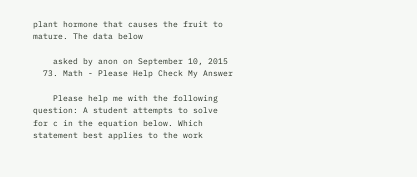plant hormone that causes the fruit to mature. The data below

    asked by anon on September 10, 2015
  73. Math - Please Help Check My Answer

    Please help me with the following question: A student attempts to solve for c in the equation below. Which statement best applies to the work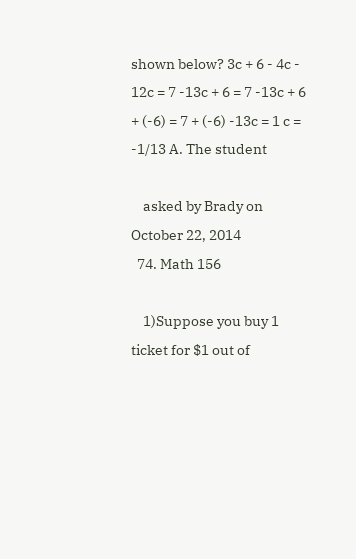shown below? 3c + 6 - 4c - 12c = 7 -13c + 6 = 7 -13c + 6 + (-6) = 7 + (-6) -13c = 1 c = -1/13 A. The student

    asked by Brady on October 22, 2014
  74. Math 156

    1)Suppose you buy 1 ticket for $1 out of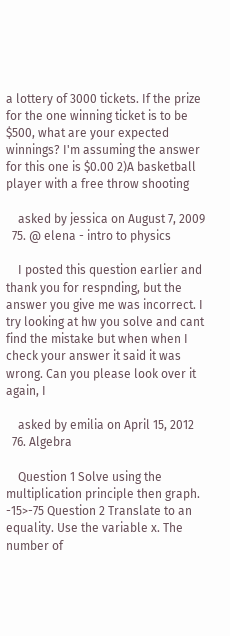a lottery of 3000 tickets. If the prize for the one winning ticket is to be $500, what are your expected winnings? I'm assuming the answer for this one is $0.00 2)A basketball player with a free throw shooting

    asked by jessica on August 7, 2009
  75. @ elena - intro to physics

    I posted this question earlier and thank you for respnding, but the answer you give me was incorrect. I try looking at hw you solve and cant find the mistake but when when I check your answer it said it was wrong. Can you please look over it again, I

    asked by emilia on April 15, 2012
  76. Algebra

    Question 1 Solve using the multiplication principle then graph. -15>-75 Question 2 Translate to an equality. Use the variable x. The number of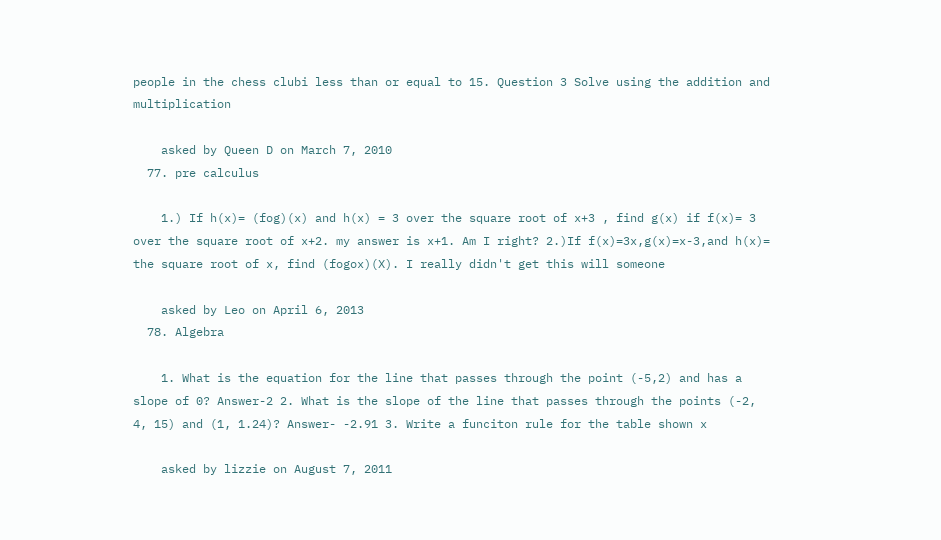people in the chess clubi less than or equal to 15. Question 3 Solve using the addition and multiplication

    asked by Queen D on March 7, 2010
  77. pre calculus

    1.) If h(x)= (fog)(x) and h(x) = 3 over the square root of x+3 , find g(x) if f(x)= 3 over the square root of x+2. my answer is x+1. Am I right? 2.)If f(x)=3x,g(x)=x-3,and h(x)= the square root of x, find (fogox)(X). I really didn't get this will someone

    asked by Leo on April 6, 2013
  78. Algebra

    1. What is the equation for the line that passes through the point (-5,2) and has a slope of 0? Answer-2 2. What is the slope of the line that passes through the points (-2, 4, 15) and (1, 1.24)? Answer- -2.91 3. Write a funciton rule for the table shown x

    asked by lizzie on August 7, 2011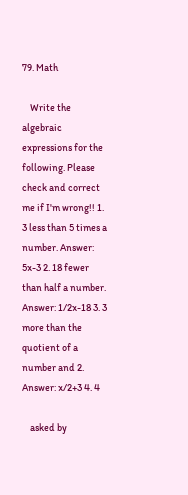79. Math

    Write the algebraic expressions for the following. Please check and correct me if I'm wrong!! 1. 3 less than 5 times a number. Answer: 5x-3 2. 18 fewer than half a number. Answer: 1/2x-18 3. 3 more than the quotient of a number and 2. Answer: x/2+3 4. 4

    asked by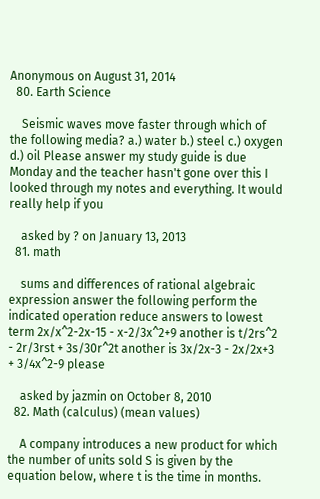Anonymous on August 31, 2014
  80. Earth Science

    Seismic waves move faster through which of the following media? a.) water b.) steel c.) oxygen d.) oil Please answer my study guide is due Monday and the teacher hasn't gone over this I looked through my notes and everything. It would really help if you

    asked by ? on January 13, 2013
  81. math

    sums and differences of rational algebraic expression answer the following perform the indicated operation reduce answers to lowest term 2x/x^2-2x-15 - x-2/3x^2+9 another is t/2rs^2 - 2r/3rst + 3s/30r^2t another is 3x/2x-3 - 2x/2x+3 + 3/4x^2-9 please

    asked by jazmin on October 8, 2010
  82. Math (calculus) (mean values)

    A company introduces a new product for which the number of units sold S is given by the equation below, where t is the time in months.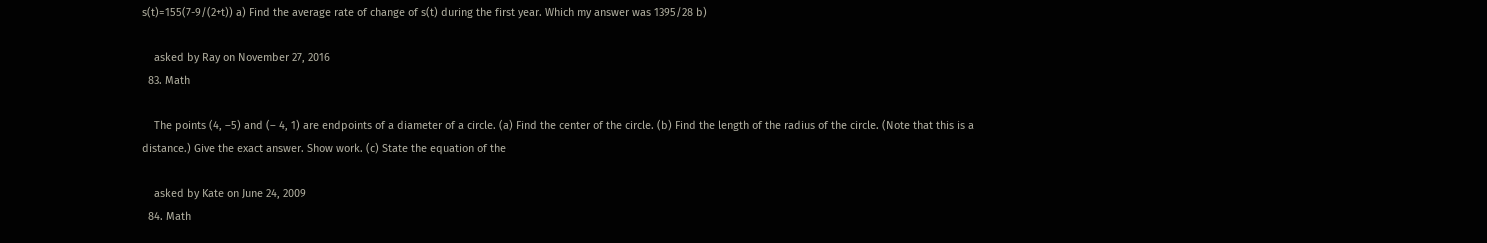s(t)=155(7-9/(2+t)) a) Find the average rate of change of s(t) during the first year. Which my answer was 1395/28 b)

    asked by Ray on November 27, 2016
  83. Math

    The points (4, –5) and (– 4, 1) are endpoints of a diameter of a circle. (a) Find the center of the circle. (b) Find the length of the radius of the circle. (Note that this is a distance.) Give the exact answer. Show work. (c) State the equation of the

    asked by Kate on June 24, 2009
  84. Math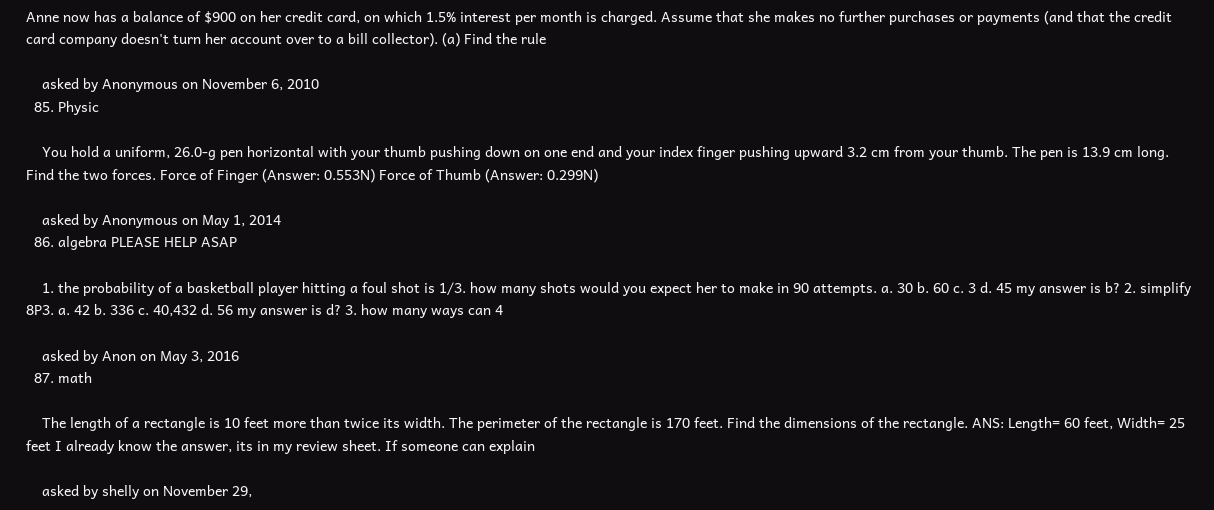Anne now has a balance of $900 on her credit card, on which 1.5% interest per month is charged. Assume that she makes no further purchases or payments (and that the credit card company doesn't turn her account over to a bill collector). (a) Find the rule

    asked by Anonymous on November 6, 2010
  85. Physic

    You hold a uniform, 26.0-g pen horizontal with your thumb pushing down on one end and your index finger pushing upward 3.2 cm from your thumb. The pen is 13.9 cm long. Find the two forces. Force of Finger (Answer: 0.553N) Force of Thumb (Answer: 0.299N)

    asked by Anonymous on May 1, 2014
  86. algebra PLEASE HELP ASAP

    1. the probability of a basketball player hitting a foul shot is 1/3. how many shots would you expect her to make in 90 attempts. a. 30 b. 60 c. 3 d. 45 my answer is b? 2. simplify 8P3. a. 42 b. 336 c. 40,432 d. 56 my answer is d? 3. how many ways can 4

    asked by Anon on May 3, 2016
  87. math

    The length of a rectangle is 10 feet more than twice its width. The perimeter of the rectangle is 170 feet. Find the dimensions of the rectangle. ANS: Length= 60 feet, Width= 25 feet I already know the answer, its in my review sheet. If someone can explain

    asked by shelly on November 29,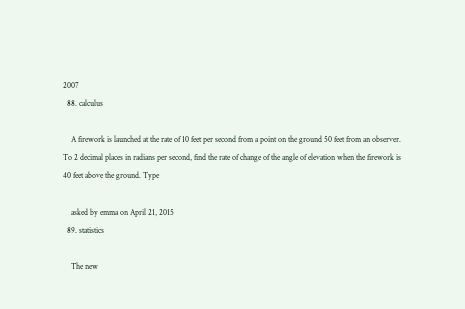2007
  88. calculus

    A firework is launched at the rate of 10 feet per second from a point on the ground 50 feet from an observer. To 2 decimal places in radians per second, find the rate of change of the angle of elevation when the firework is 40 feet above the ground. Type

    asked by emma on April 21, 2015
  89. statistics

    The new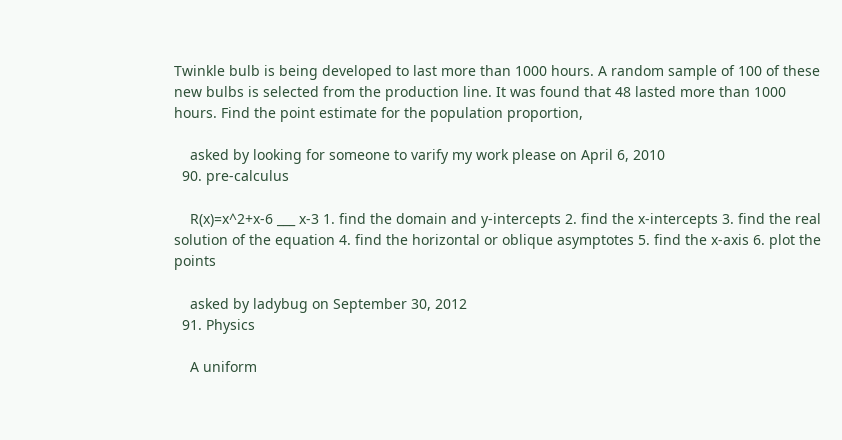Twinkle bulb is being developed to last more than 1000 hours. A random sample of 100 of these new bulbs is selected from the production line. It was found that 48 lasted more than 1000 hours. Find the point estimate for the population proportion,

    asked by looking for someone to varify my work please on April 6, 2010
  90. pre-calculus

    R(x)=x^2+x-6 ___ x-3 1. find the domain and y-intercepts 2. find the x-intercepts 3. find the real solution of the equation 4. find the horizontal or oblique asymptotes 5. find the x-axis 6. plot the points

    asked by ladybug on September 30, 2012
  91. Physics

    A uniform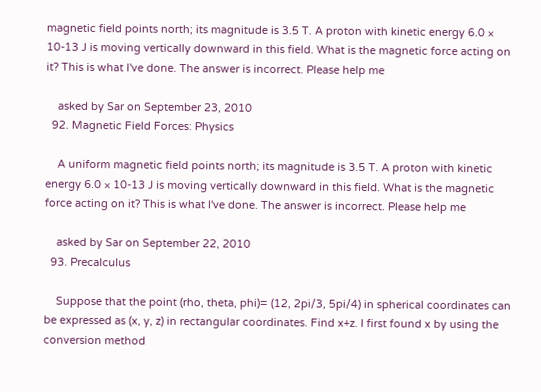magnetic field points north; its magnitude is 3.5 T. A proton with kinetic energy 6.0 × 10-13 J is moving vertically downward in this field. What is the magnetic force acting on it? This is what I've done. The answer is incorrect. Please help me

    asked by Sar on September 23, 2010
  92. Magnetic Field Forces: Physics

    A uniform magnetic field points north; its magnitude is 3.5 T. A proton with kinetic energy 6.0 × 10-13 J is moving vertically downward in this field. What is the magnetic force acting on it? This is what I've done. The answer is incorrect. Please help me

    asked by Sar on September 22, 2010
  93. Precalculus

    Suppose that the point (rho, theta, phi)= (12, 2pi/3, 5pi/4) in spherical coordinates can be expressed as (x, y, z) in rectangular coordinates. Find x+z. I first found x by using the conversion method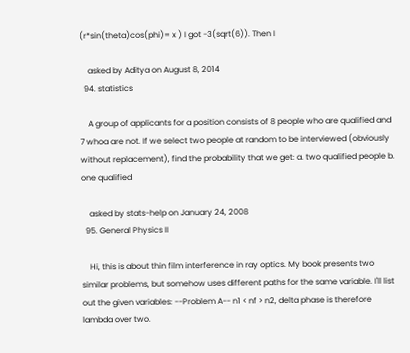(r*sin(theta)cos(phi)= x ) I got -3(sqrt(6)). Then I

    asked by Aditya on August 8, 2014
  94. statistics

    A group of applicants for a position consists of 8 people who are qualified and 7 whoa are not. If we select two people at random to be interviewed (obviously without replacement), find the probability that we get: a. two qualified people b. one qualified

    asked by stats-help on January 24, 2008
  95. General Physics II

    Hi, this is about thin film interference in ray optics. My book presents two similar problems, but somehow uses different paths for the same variable. I'll list out the given variables: --Problem A-- n1 < nf > n2, delta phase is therefore lambda over two.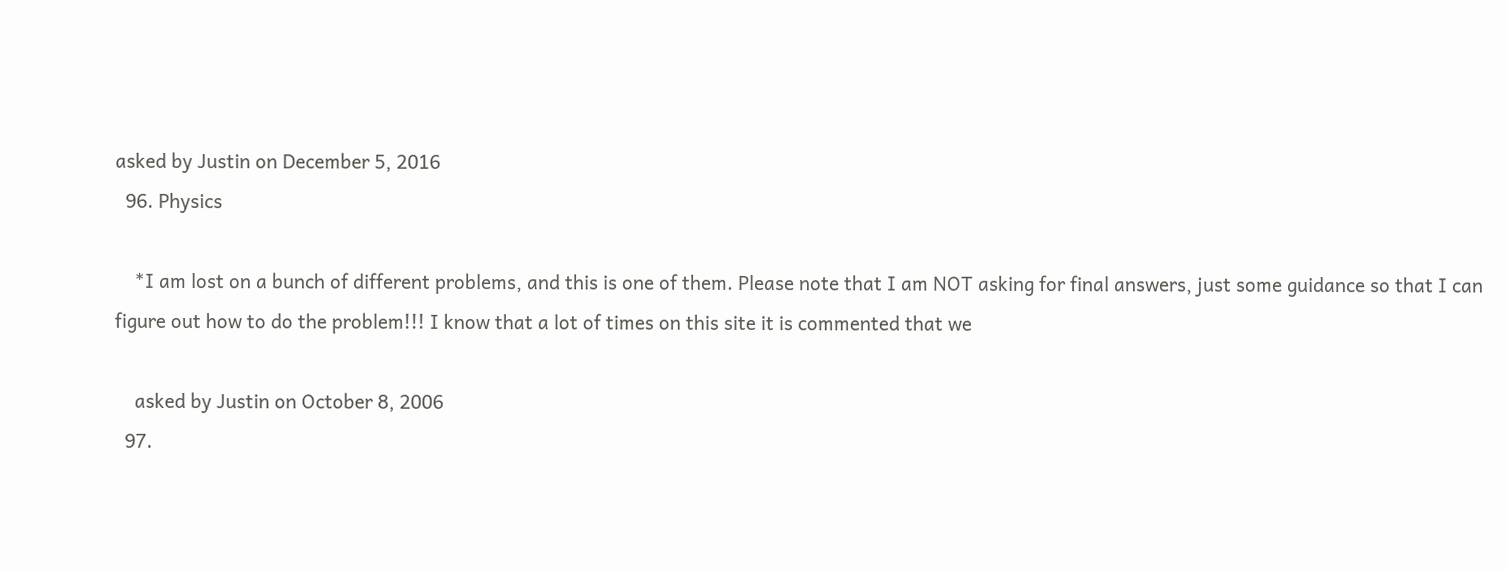asked by Justin on December 5, 2016
  96. Physics

    *I am lost on a bunch of different problems, and this is one of them. Please note that I am NOT asking for final answers, just some guidance so that I can figure out how to do the problem!!! I know that a lot of times on this site it is commented that we

    asked by Justin on October 8, 2006
  97.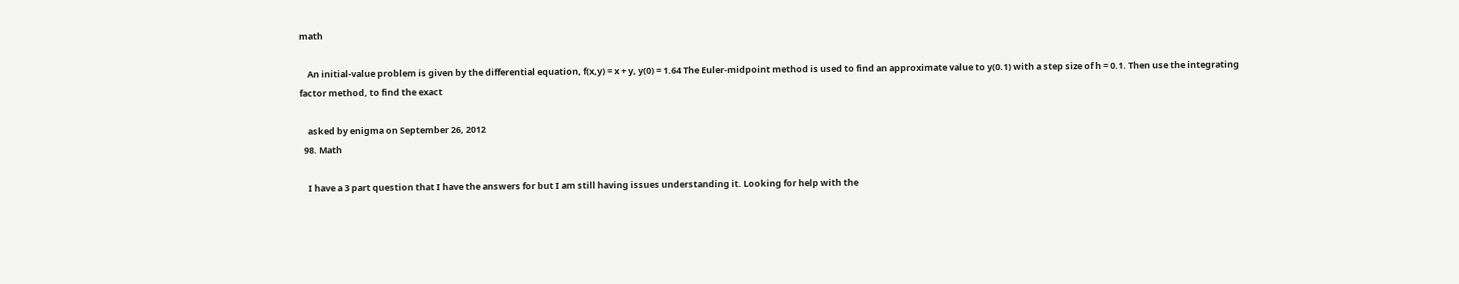math

    An initial-value problem is given by the differential equation, f(x,y) = x + y, y(0) = 1.64 The Euler-midpoint method is used to find an approximate value to y(0.1) with a step size of h = 0.1. Then use the integrating factor method, to find the exact

    asked by enigma on September 26, 2012
  98. Math

    I have a 3 part question that I have the answers for but I am still having issues understanding it. Looking for help with the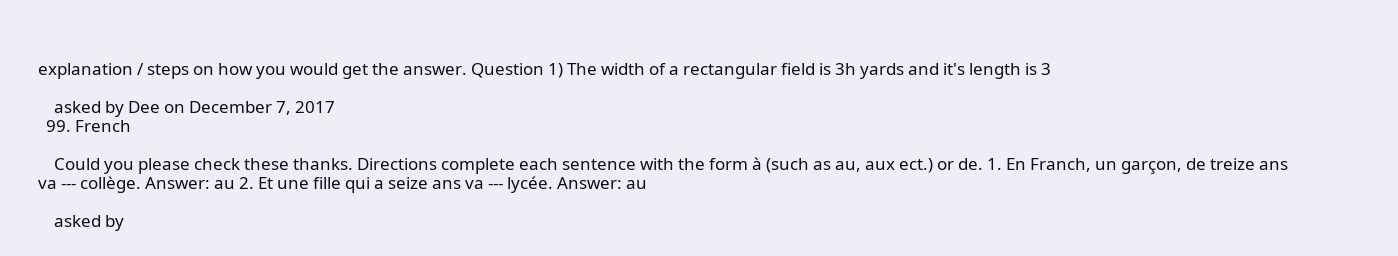explanation / steps on how you would get the answer. Question 1) The width of a rectangular field is 3h yards and it's length is 3

    asked by Dee on December 7, 2017
  99. French

    Could you please check these thanks. Directions complete each sentence with the form à (such as au, aux ect.) or de. 1. En Franch, un garçon, de treize ans va --- collège. Answer: au 2. Et une fille qui a seize ans va --- lycée. Answer: au

    asked by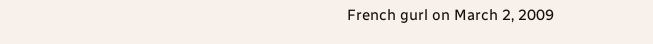French gurl on March 2, 2009